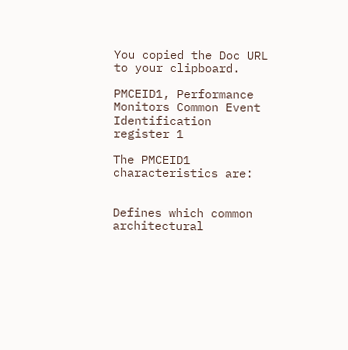You copied the Doc URL to your clipboard.

PMCEID1, Performance Monitors Common Event Identification register 1

The PMCEID1 characteristics are:


Defines which common architectural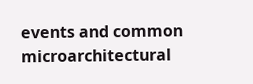events and common microarchitectural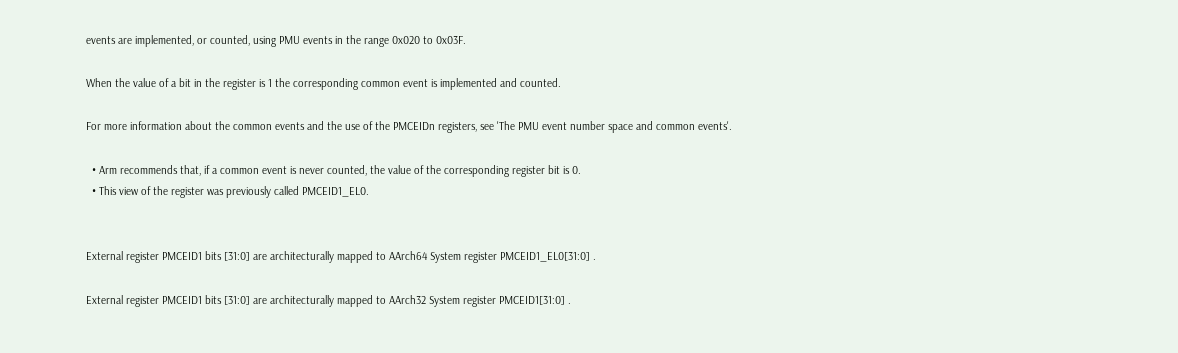events are implemented, or counted, using PMU events in the range 0x020 to 0x03F.

When the value of a bit in the register is 1 the corresponding common event is implemented and counted.

For more information about the common events and the use of the PMCEIDn registers, see 'The PMU event number space and common events'.

  • Arm recommends that, if a common event is never counted, the value of the corresponding register bit is 0.
  • This view of the register was previously called PMCEID1_EL0.


External register PMCEID1 bits [31:0] are architecturally mapped to AArch64 System register PMCEID1_EL0[31:0] .

External register PMCEID1 bits [31:0] are architecturally mapped to AArch32 System register PMCEID1[31:0] .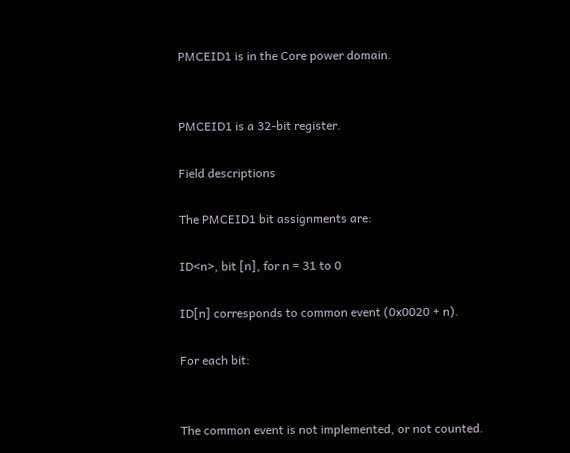PMCEID1 is in the Core power domain.


PMCEID1 is a 32-bit register.

Field descriptions

The PMCEID1 bit assignments are:

ID<n>, bit [n], for n = 31 to 0

ID[n] corresponds to common event (0x0020 + n).

For each bit:


The common event is not implemented, or not counted.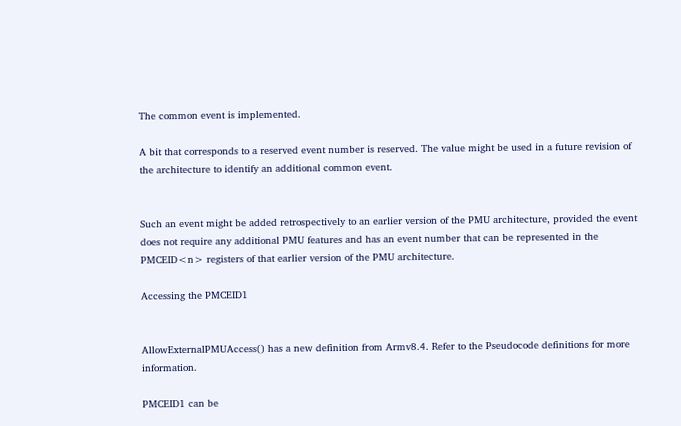The common event is implemented.

A bit that corresponds to a reserved event number is reserved. The value might be used in a future revision of the architecture to identify an additional common event.


Such an event might be added retrospectively to an earlier version of the PMU architecture, provided the event does not require any additional PMU features and has an event number that can be represented in the PMCEID<n> registers of that earlier version of the PMU architecture.

Accessing the PMCEID1


AllowExternalPMUAccess() has a new definition from Armv8.4. Refer to the Pseudocode definitions for more information.

PMCEID1 can be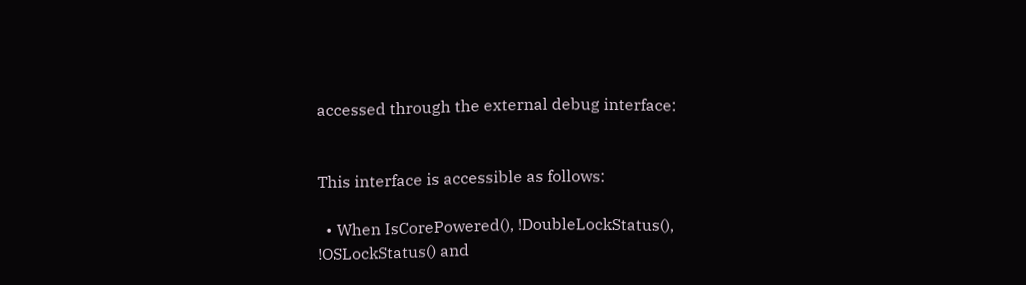accessed through the external debug interface:


This interface is accessible as follows:

  • When IsCorePowered(), !DoubleLockStatus(), !OSLockStatus() and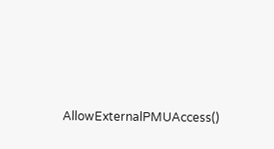AllowExternalPMUAccess()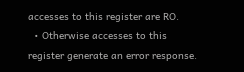accesses to this register are RO.
  • Otherwise accesses to this register generate an error response.